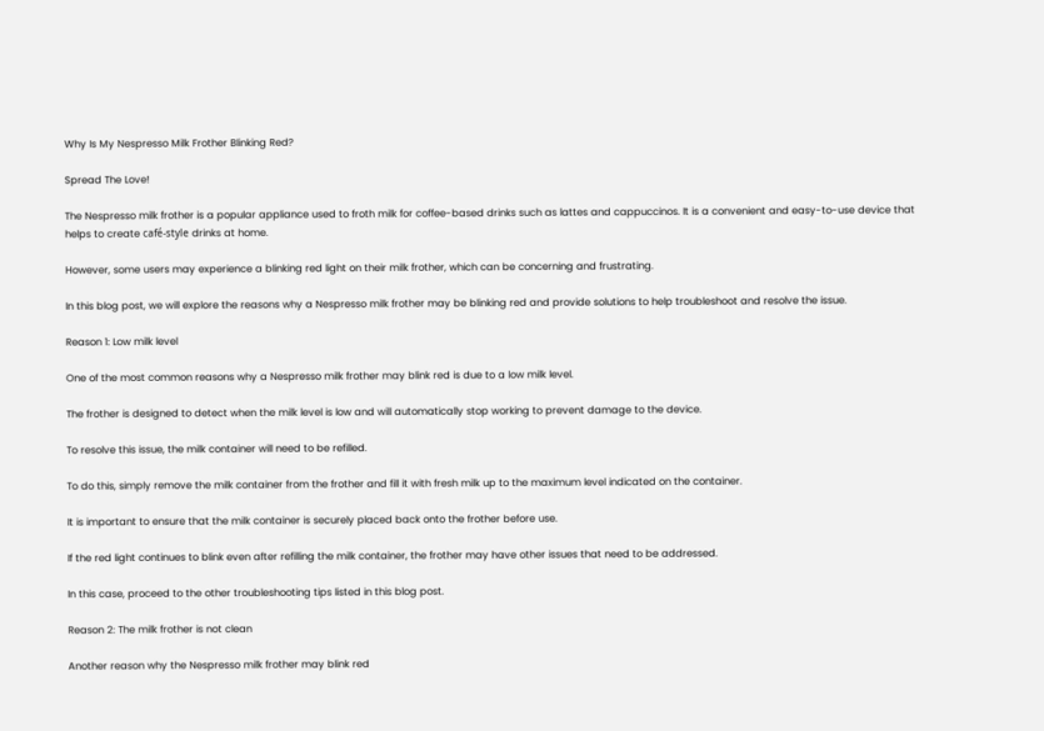Why Is My Nespresso Milk Frother Blinking Red?

Spread The Love!

The Nespresso milk frother is a popular appliance used to froth milk for coffee-based drinks such as lattes and cappuccinos. It is a convenient and easy-to-use device that helps to create café-style drinks at home.

However, some users may experience a blinking red light on their milk frother, which can be concerning and frustrating.

In this blog post, we will explore the reasons why a Nespresso milk frother may be blinking red and provide solutions to help troubleshoot and resolve the issue.

Reason 1: Low milk level

One of the most common reasons why a Nespresso milk frother may blink red is due to a low milk level.

The frother is designed to detect when the milk level is low and will automatically stop working to prevent damage to the device.

To resolve this issue, the milk container will need to be refilled.

To do this, simply remove the milk container from the frother and fill it with fresh milk up to the maximum level indicated on the container.

It is important to ensure that the milk container is securely placed back onto the frother before use.

If the red light continues to blink even after refilling the milk container, the frother may have other issues that need to be addressed.

In this case, proceed to the other troubleshooting tips listed in this blog post.

Reason 2: The milk frother is not clean

Another reason why the Nespresso milk frother may blink red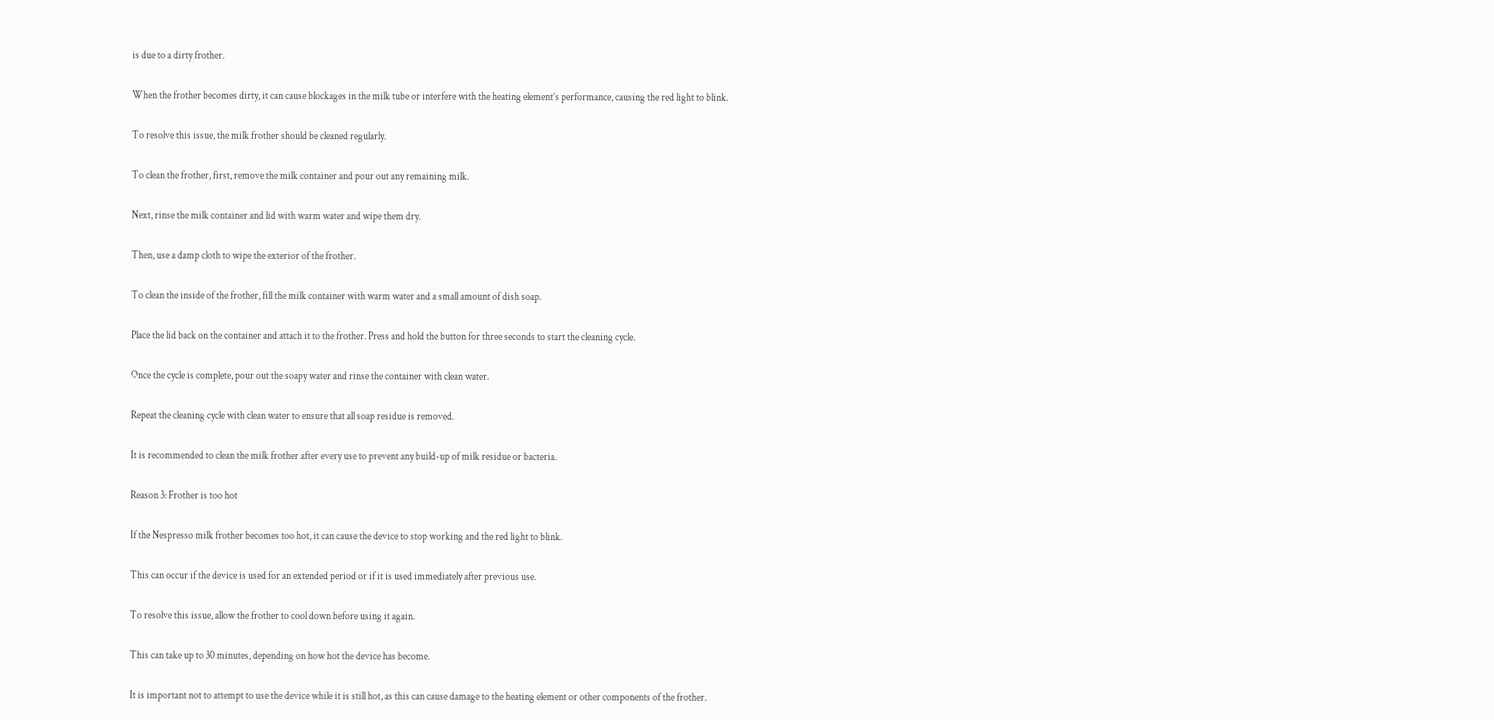is due to a dirty frother.

When the frother becomes dirty, it can cause blockages in the milk tube or interfere with the heating element’s performance, causing the red light to blink.

To resolve this issue, the milk frother should be cleaned regularly.

To clean the frother, first, remove the milk container and pour out any remaining milk.

Next, rinse the milk container and lid with warm water and wipe them dry.

Then, use a damp cloth to wipe the exterior of the frother.

To clean the inside of the frother, fill the milk container with warm water and a small amount of dish soap.

Place the lid back on the container and attach it to the frother. Press and hold the button for three seconds to start the cleaning cycle.

Once the cycle is complete, pour out the soapy water and rinse the container with clean water.

Repeat the cleaning cycle with clean water to ensure that all soap residue is removed.

It is recommended to clean the milk frother after every use to prevent any build-up of milk residue or bacteria.

Reason 3: Frother is too hot

If the Nespresso milk frother becomes too hot, it can cause the device to stop working and the red light to blink.

This can occur if the device is used for an extended period or if it is used immediately after previous use.

To resolve this issue, allow the frother to cool down before using it again.

This can take up to 30 minutes, depending on how hot the device has become.

It is important not to attempt to use the device while it is still hot, as this can cause damage to the heating element or other components of the frother.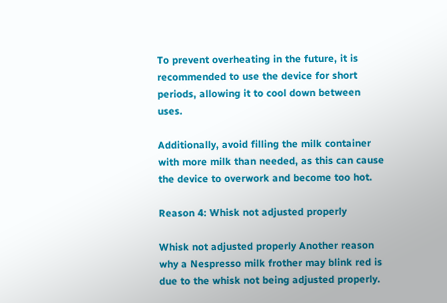To prevent overheating in the future, it is recommended to use the device for short periods, allowing it to cool down between uses.

Additionally, avoid filling the milk container with more milk than needed, as this can cause the device to overwork and become too hot.

Reason 4: Whisk not adjusted properly

Whisk not adjusted properly Another reason why a Nespresso milk frother may blink red is due to the whisk not being adjusted properly.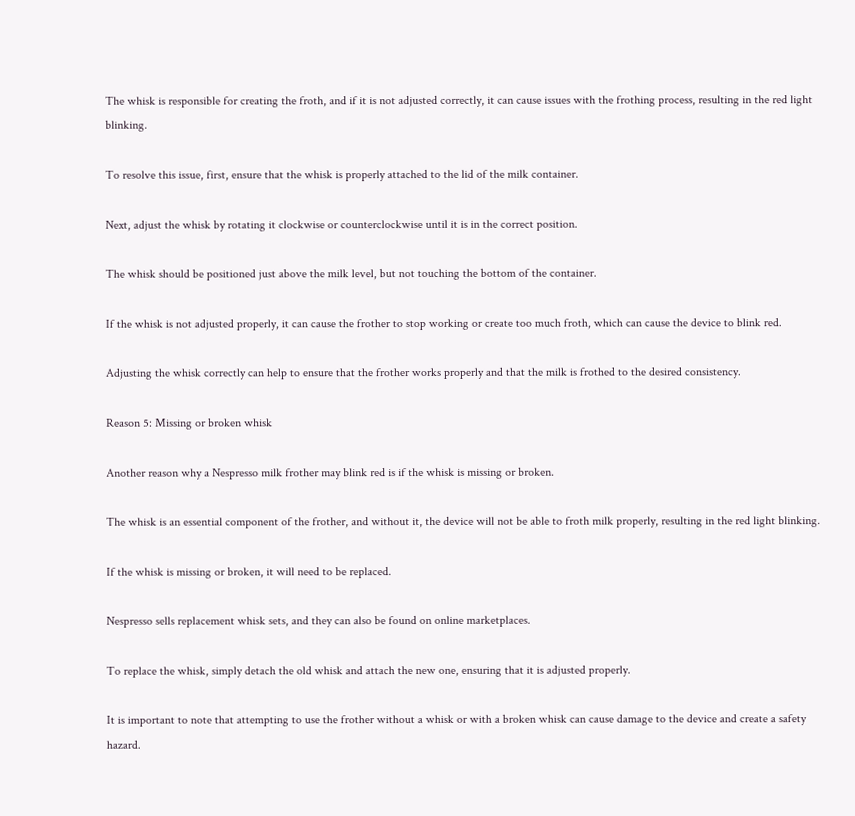The whisk is responsible for creating the froth, and if it is not adjusted correctly, it can cause issues with the frothing process, resulting in the red light blinking.

To resolve this issue, first, ensure that the whisk is properly attached to the lid of the milk container.

Next, adjust the whisk by rotating it clockwise or counterclockwise until it is in the correct position.

The whisk should be positioned just above the milk level, but not touching the bottom of the container.

If the whisk is not adjusted properly, it can cause the frother to stop working or create too much froth, which can cause the device to blink red.

Adjusting the whisk correctly can help to ensure that the frother works properly and that the milk is frothed to the desired consistency.

Reason 5: Missing or broken whisk

Another reason why a Nespresso milk frother may blink red is if the whisk is missing or broken.

The whisk is an essential component of the frother, and without it, the device will not be able to froth milk properly, resulting in the red light blinking.

If the whisk is missing or broken, it will need to be replaced.

Nespresso sells replacement whisk sets, and they can also be found on online marketplaces.

To replace the whisk, simply detach the old whisk and attach the new one, ensuring that it is adjusted properly.

It is important to note that attempting to use the frother without a whisk or with a broken whisk can cause damage to the device and create a safety hazard.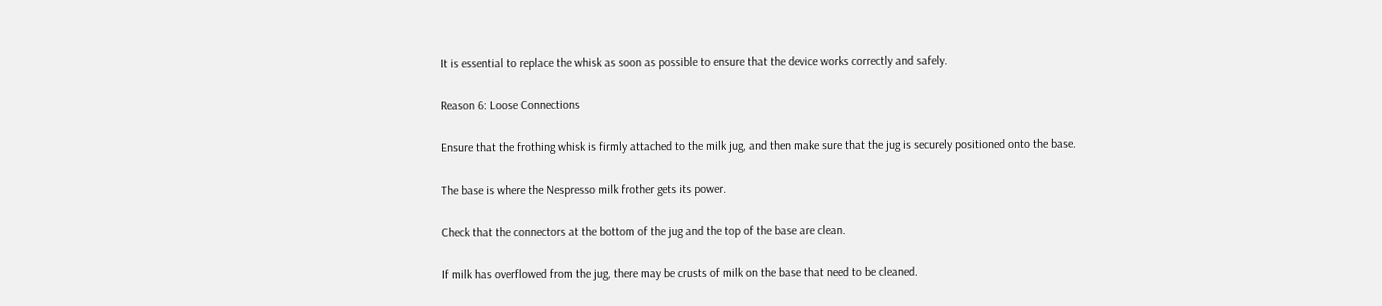It is essential to replace the whisk as soon as possible to ensure that the device works correctly and safely.

Reason 6: Loose Connections

Ensure that the frothing whisk is firmly attached to the milk jug, and then make sure that the jug is securely positioned onto the base.

The base is where the Nespresso milk frother gets its power.

Check that the connectors at the bottom of the jug and the top of the base are clean.

If milk has overflowed from the jug, there may be crusts of milk on the base that need to be cleaned.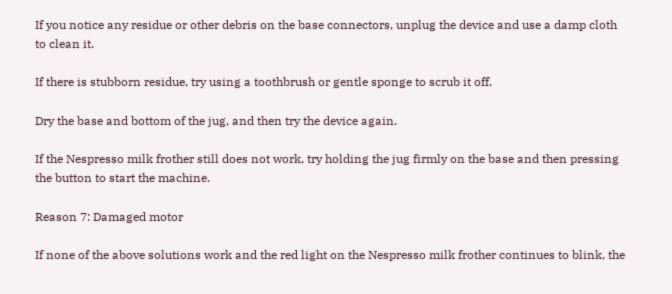If you notice any residue or other debris on the base connectors, unplug the device and use a damp cloth to clean it.

If there is stubborn residue, try using a toothbrush or gentle sponge to scrub it off.

Dry the base and bottom of the jug, and then try the device again.

If the Nespresso milk frother still does not work, try holding the jug firmly on the base and then pressing the button to start the machine.

Reason 7: Damaged motor

If none of the above solutions work and the red light on the Nespresso milk frother continues to blink, the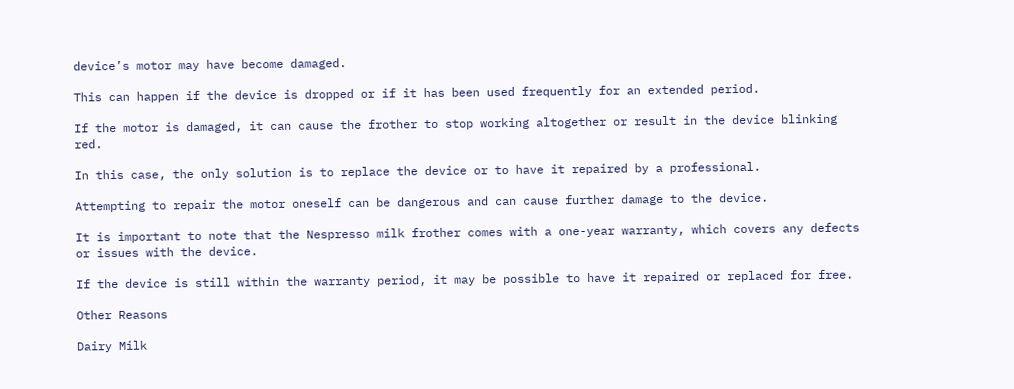device’s motor may have become damaged.

This can happen if the device is dropped or if it has been used frequently for an extended period.

If the motor is damaged, it can cause the frother to stop working altogether or result in the device blinking red.

In this case, the only solution is to replace the device or to have it repaired by a professional.

Attempting to repair the motor oneself can be dangerous and can cause further damage to the device.

It is important to note that the Nespresso milk frother comes with a one-year warranty, which covers any defects or issues with the device.

If the device is still within the warranty period, it may be possible to have it repaired or replaced for free.

Other Reasons

Dairy Milk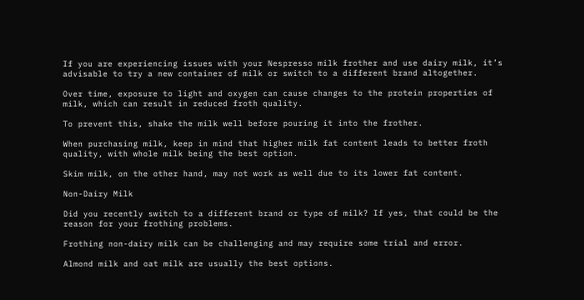If you are experiencing issues with your Nespresso milk frother and use dairy milk, it’s advisable to try a new container of milk or switch to a different brand altogether.

Over time, exposure to light and oxygen can cause changes to the protein properties of milk, which can result in reduced froth quality.

To prevent this, shake the milk well before pouring it into the frother.

When purchasing milk, keep in mind that higher milk fat content leads to better froth quality, with whole milk being the best option.

Skim milk, on the other hand, may not work as well due to its lower fat content.

Non-Dairy Milk

Did you recently switch to a different brand or type of milk? If yes, that could be the reason for your frothing problems.

Frothing non-dairy milk can be challenging and may require some trial and error.

Almond milk and oat milk are usually the best options.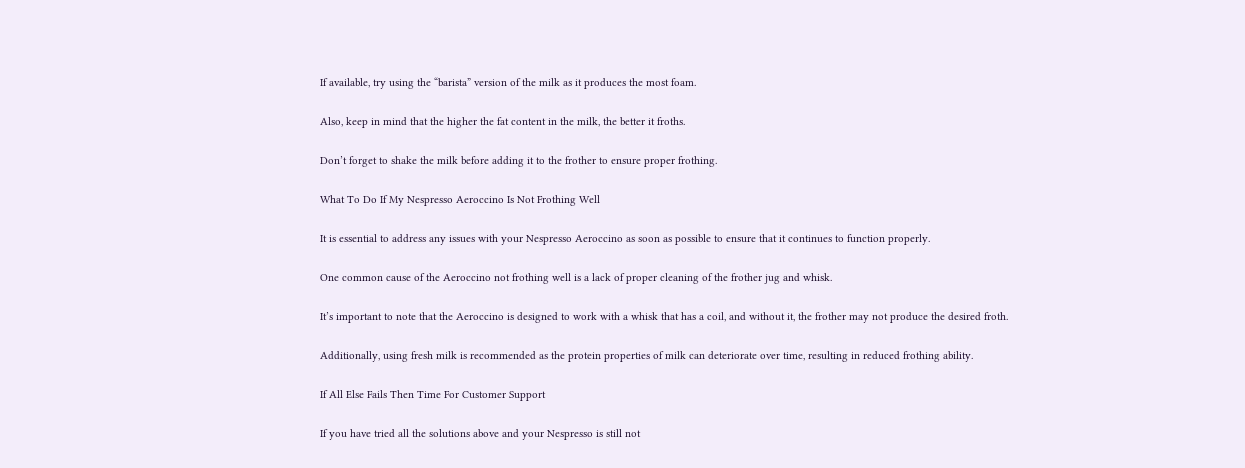If available, try using the “barista” version of the milk as it produces the most foam.

Also, keep in mind that the higher the fat content in the milk, the better it froths.

Don’t forget to shake the milk before adding it to the frother to ensure proper frothing.

What To Do If My Nespresso Aeroccino Is Not Frothing Well

It is essential to address any issues with your Nespresso Aeroccino as soon as possible to ensure that it continues to function properly.

One common cause of the Aeroccino not frothing well is a lack of proper cleaning of the frother jug and whisk.

It’s important to note that the Aeroccino is designed to work with a whisk that has a coil, and without it, the frother may not produce the desired froth.

Additionally, using fresh milk is recommended as the protein properties of milk can deteriorate over time, resulting in reduced frothing ability.

If All Else Fails Then Time For Customer Support

If you have tried all the solutions above and your Nespresso is still not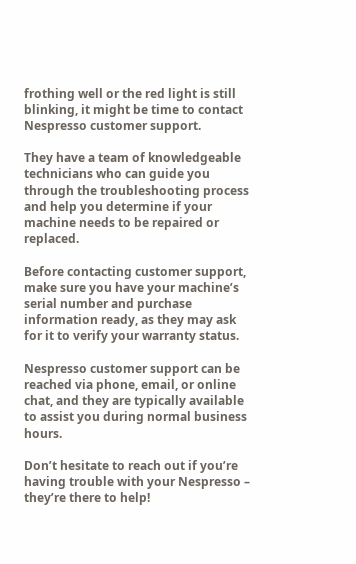frothing well or the red light is still blinking, it might be time to contact Nespresso customer support.

They have a team of knowledgeable technicians who can guide you through the troubleshooting process and help you determine if your machine needs to be repaired or replaced.

Before contacting customer support, make sure you have your machine’s serial number and purchase information ready, as they may ask for it to verify your warranty status.

Nespresso customer support can be reached via phone, email, or online chat, and they are typically available to assist you during normal business hours.

Don’t hesitate to reach out if you’re having trouble with your Nespresso – they’re there to help!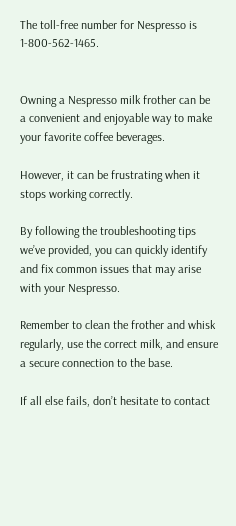The toll-free number for Nespresso is 1-800-562-1465.


Owning a Nespresso milk frother can be a convenient and enjoyable way to make your favorite coffee beverages.

However, it can be frustrating when it stops working correctly.

By following the troubleshooting tips we’ve provided, you can quickly identify and fix common issues that may arise with your Nespresso.

Remember to clean the frother and whisk regularly, use the correct milk, and ensure a secure connection to the base.

If all else fails, don’t hesitate to contact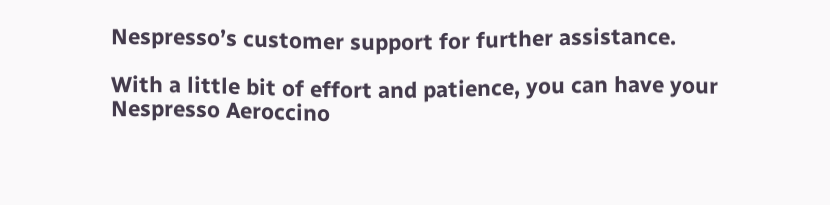Nespresso’s customer support for further assistance.

With a little bit of effort and patience, you can have your Nespresso Aeroccino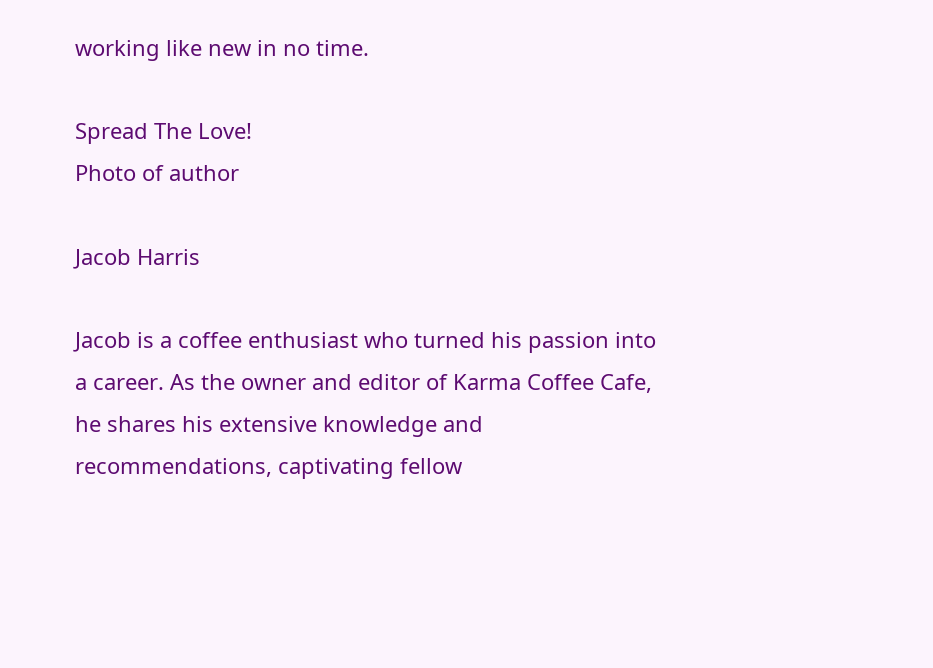working like new in no time.

Spread The Love!
Photo of author

Jacob Harris

Jacob is a coffee enthusiast who turned his passion into a career. As the owner and editor of Karma Coffee Cafe, he shares his extensive knowledge and recommendations, captivating fellow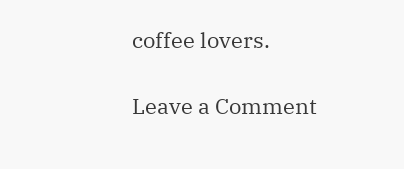coffee lovers.

Leave a Comment